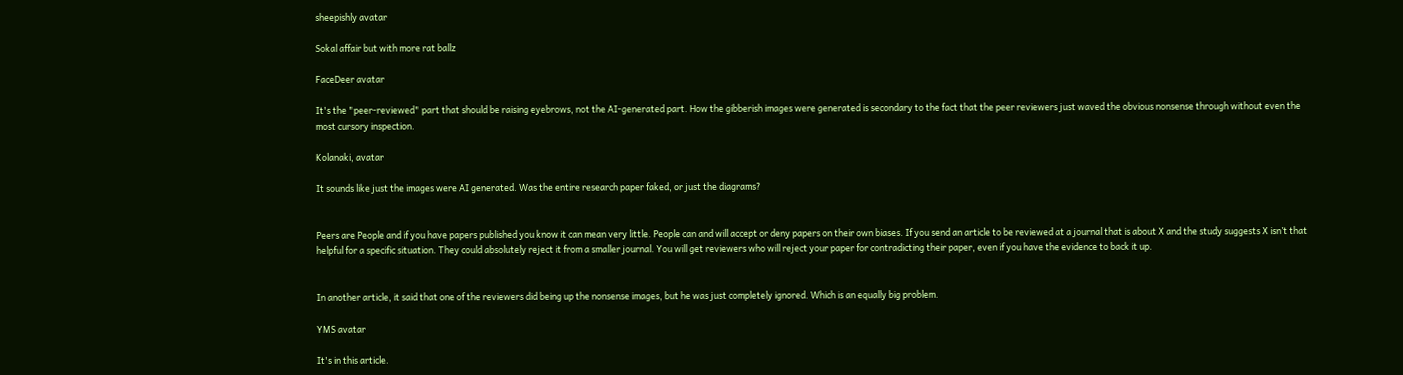sheepishly avatar

Sokal affair but with more rat ballz

FaceDeer avatar

It's the "peer-reviewed" part that should be raising eyebrows, not the AI-generated part. How the gibberish images were generated is secondary to the fact that the peer reviewers just waved the obvious nonsense through without even the most cursory inspection.

Kolanaki, avatar

It sounds like just the images were AI generated. Was the entire research paper faked, or just the diagrams?


Peers are People and if you have papers published you know it can mean very little. People can and will accept or deny papers on their own biases. If you send an article to be reviewed at a journal that is about X and the study suggests X isn’t that helpful for a specific situation. They could absolutely reject it from a smaller journal. You will get reviewers who will reject your paper for contradicting their paper, even if you have the evidence to back it up.


In another article, it said that one of the reviewers did being up the nonsense images, but he was just completely ignored. Which is an equally big problem.

YMS avatar

It's in this article.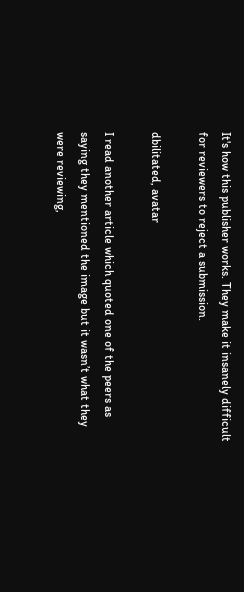It's how this publisher works. They make it insanely difficult for reviewers to reject a submission.

dbilitated, avatar

I read another article which quoted one of the peers as saying they mentioned the image but it wasn’t what they were reviewing,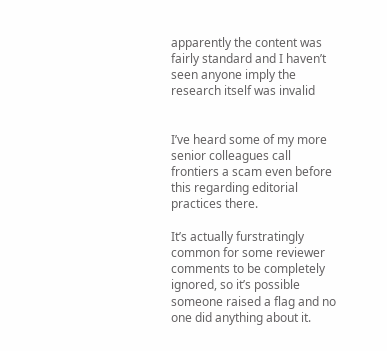apparently the content was fairly standard and I haven’t seen anyone imply the research itself was invalid


I’ve heard some of my more senior colleagues call frontiers a scam even before this regarding editorial practices there.

It’s actually furstratingly common for some reviewer comments to be completely ignored, so it’s possible someone raised a flag and no one did anything about it.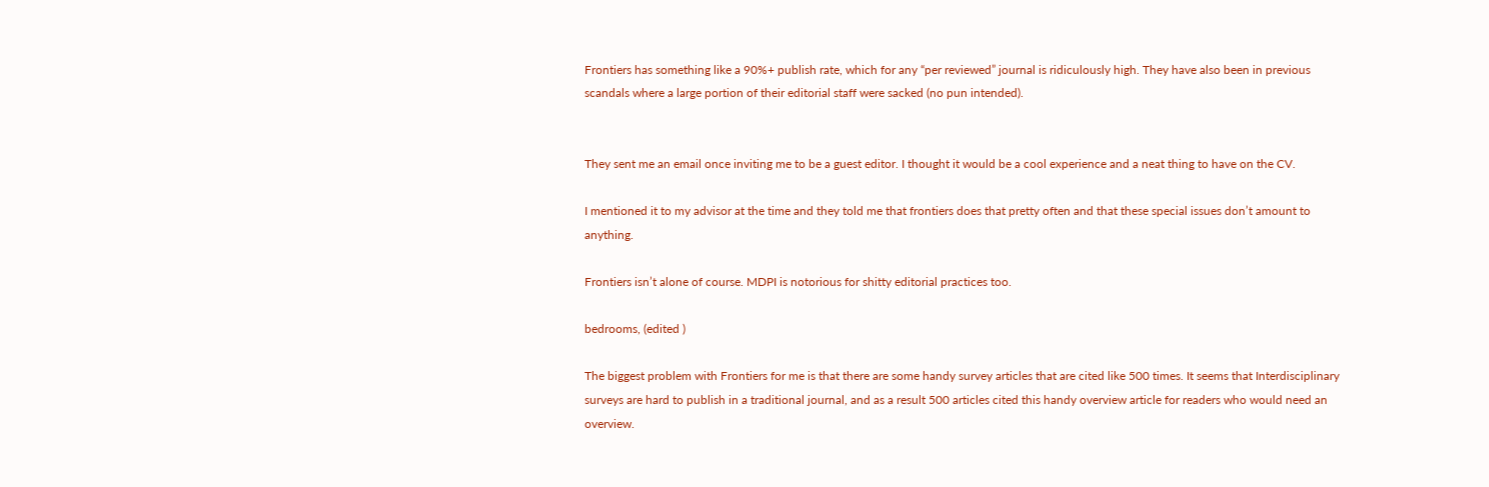Frontiers has something like a 90%+ publish rate, which for any “per reviewed” journal is ridiculously high. They have also been in previous scandals where a large portion of their editorial staff were sacked (no pun intended).


They sent me an email once inviting me to be a guest editor. I thought it would be a cool experience and a neat thing to have on the CV.

I mentioned it to my advisor at the time and they told me that frontiers does that pretty often and that these special issues don’t amount to anything.

Frontiers isn’t alone of course. MDPI is notorious for shitty editorial practices too.

bedrooms, (edited )

The biggest problem with Frontiers for me is that there are some handy survey articles that are cited like 500 times. It seems that Interdisciplinary surveys are hard to publish in a traditional journal, and as a result 500 articles cited this handy overview article for readers who would need an overview.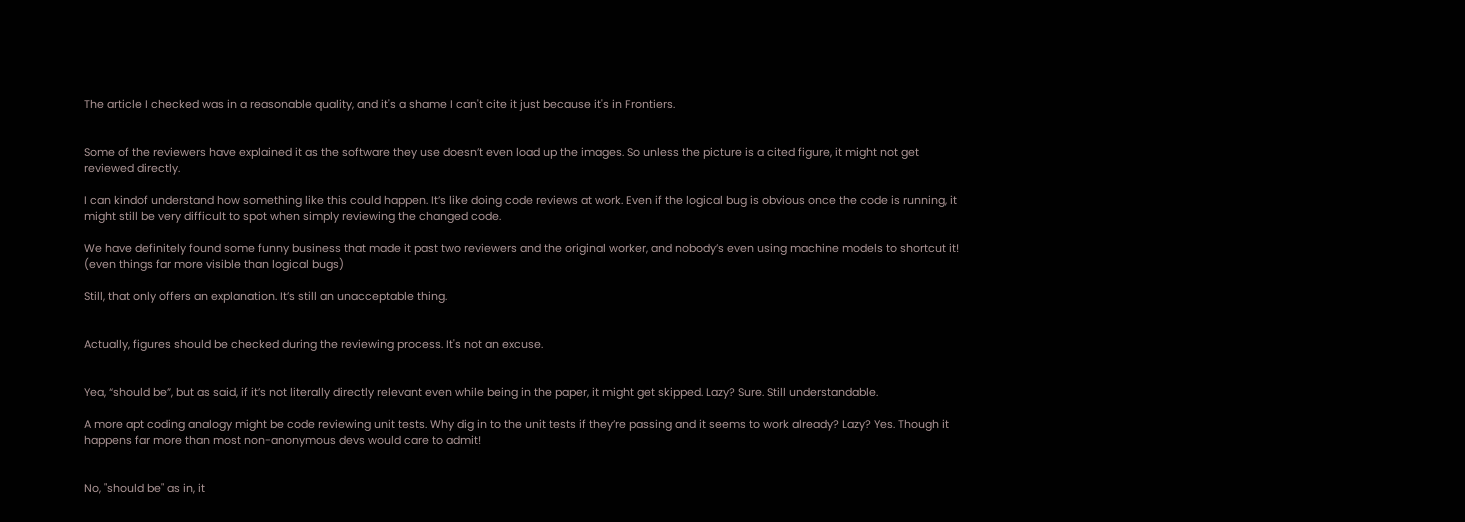The article I checked was in a reasonable quality, and it's a shame I can't cite it just because it's in Frontiers.


Some of the reviewers have explained it as the software they use doesn’t even load up the images. So unless the picture is a cited figure, it might not get reviewed directly.

I can kindof understand how something like this could happen. It’s like doing code reviews at work. Even if the logical bug is obvious once the code is running, it might still be very difficult to spot when simply reviewing the changed code.

We have definitely found some funny business that made it past two reviewers and the original worker, and nobody’s even using machine models to shortcut it! (even things far more visible than logical bugs)

Still, that only offers an explanation. It’s still an unacceptable thing.


Actually, figures should be checked during the reviewing process. It's not an excuse.


Yea, “should be”, but as said, if it’s not literally directly relevant even while being in the paper, it might get skipped. Lazy? Sure. Still understandable.

A more apt coding analogy might be code reviewing unit tests. Why dig in to the unit tests if they’re passing and it seems to work already? Lazy? Yes. Though it happens far more than most non-anonymous devs would care to admit!


No, "should be" as in, it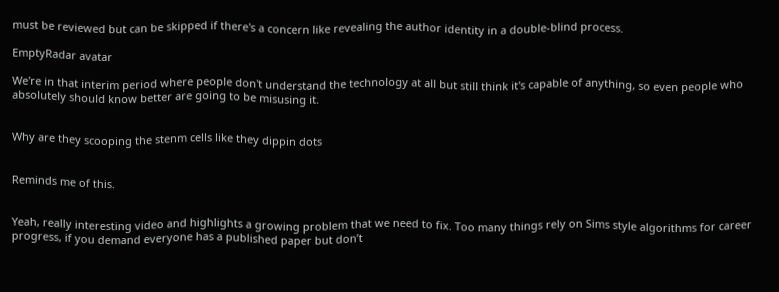must be reviewed but can be skipped if there's a concern like revealing the author identity in a double-blind process.

EmptyRadar avatar

We're in that interim period where people don't understand the technology at all but still think it's capable of anything, so even people who absolutely should know better are going to be misusing it.


Why are they scooping the stenm cells like they dippin dots


Reminds me of this.


Yeah, really interesting video and highlights a growing problem that we need to fix. Too many things rely on Sims style algorithms for career progress, if you demand everyone has a published paper but don’t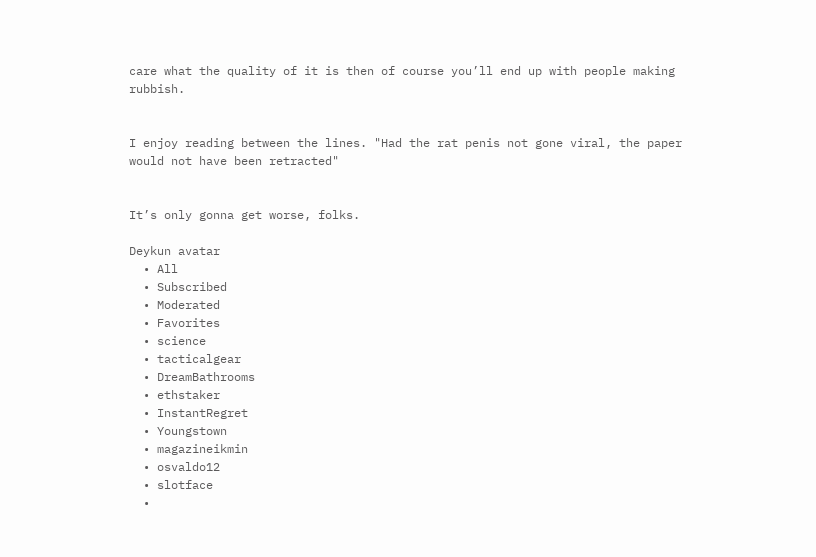care what the quality of it is then of course you’ll end up with people making rubbish.


I enjoy reading between the lines. "Had the rat penis not gone viral, the paper would not have been retracted"


It’s only gonna get worse, folks.

Deykun avatar
  • All
  • Subscribed
  • Moderated
  • Favorites
  • science
  • tacticalgear
  • DreamBathrooms
  • ethstaker
  • InstantRegret
  • Youngstown
  • magazineikmin
  • osvaldo12
  • slotface
  •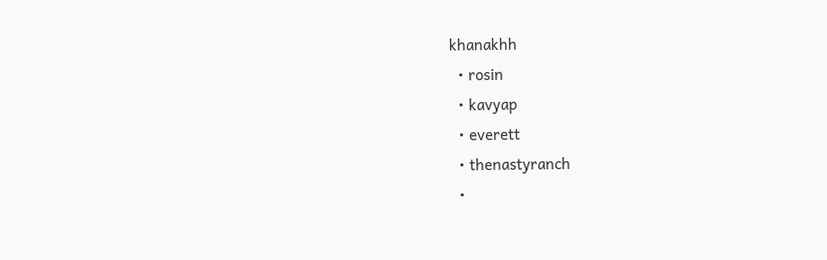khanakhh
  • rosin
  • kavyap
  • everett
  • thenastyranch
  •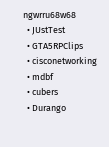ngwrru68w68
  • JUstTest
  • GTA5RPClips
  • cisconetworking
  • mdbf
  • cubers
  • Durango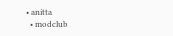• anitta
  • modclub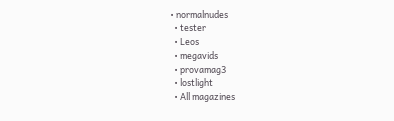• normalnudes
  • tester
  • Leos
  • megavids
  • provamag3
  • lostlight
  • All magazines